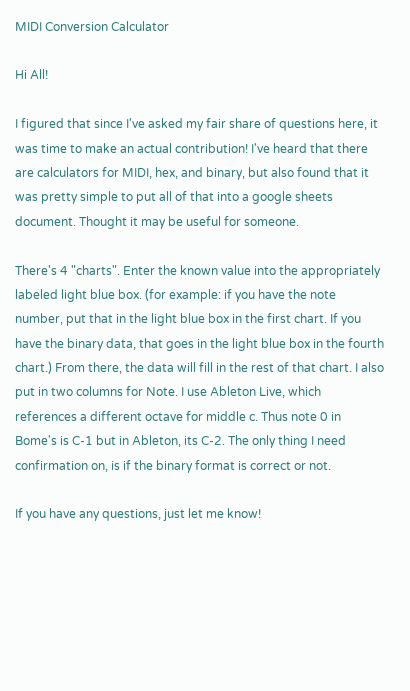MIDI Conversion Calculator

Hi All!

I figured that since I've asked my fair share of questions here, it was time to make an actual contribution! I've heard that there are calculators for MIDI, hex, and binary, but also found that it was pretty simple to put all of that into a google sheets document. Thought it may be useful for someone.

There's 4 "charts". Enter the known value into the appropriately labeled light blue box. (for example: if you have the note number, put that in the light blue box in the first chart. If you have the binary data, that goes in the light blue box in the fourth chart.) From there, the data will fill in the rest of that chart. I also put in two columns for Note. I use Ableton Live, which references a different octave for middle c. Thus note 0 in Bome's is C-1 but in Ableton, its C-2. The only thing I need confirmation on, is if the binary format is correct or not.

If you have any questions, just let me know!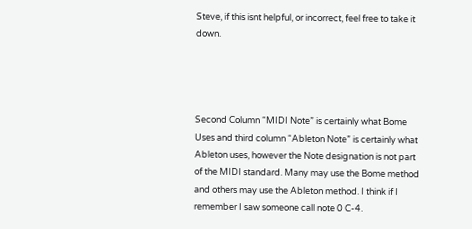Steve, if this isnt helpful, or incorrect, feel free to take it down.




Second Column “MIDI Note” is certainly what Bome Uses and third column “Ableton Note” is certainly what Ableton uses, however the Note designation is not part of the MIDI standard. Many may use the Bome method and others may use the Ableton method. I think if I remember I saw someone call note 0 C-4.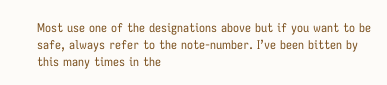Most use one of the designations above but if you want to be safe, always refer to the note-number. I’ve been bitten by this many times in the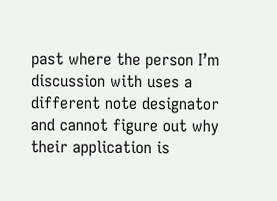past where the person I’m discussion with uses a different note designator and cannot figure out why their application is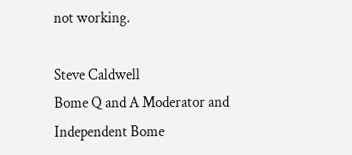not working.

Steve Caldwell
Bome Q and A Moderator and
Independent Bome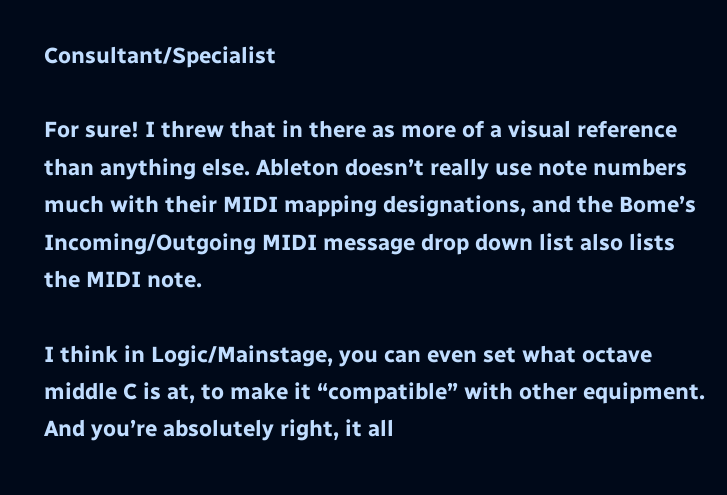Consultant/Specialist

For sure! I threw that in there as more of a visual reference than anything else. Ableton doesn’t really use note numbers much with their MIDI mapping designations, and the Bome’s Incoming/Outgoing MIDI message drop down list also lists the MIDI note.

I think in Logic/Mainstage, you can even set what octave middle C is at, to make it “compatible” with other equipment. And you’re absolutely right, it all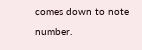comes down to note number.